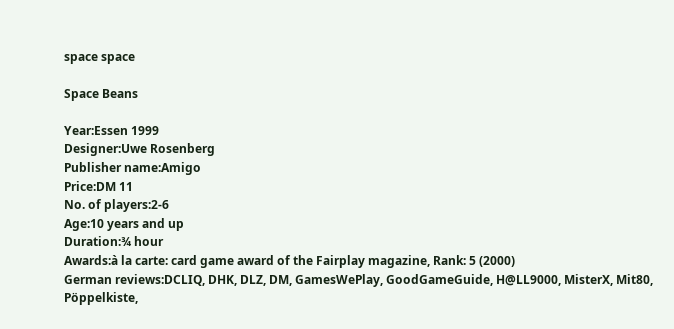space space

Space Beans

Year:Essen 1999
Designer:Uwe Rosenberg
Publisher name:Amigo
Price:DM 11
No. of players:2-6
Age:10 years and up
Duration:¾ hour
Awards:à la carte: card game award of the Fairplay magazine, Rank: 5 (2000)
German reviews:DCLIQ, DHK, DLZ, DM, GamesWePlay, GoodGameGuide, H@LL9000, MisterX, Mit80, Pöppelkiste,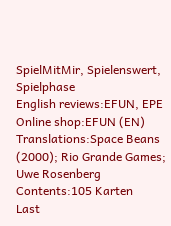SpielMitMir, Spielenswert, Spielphase
English reviews:EFUN, EPE
Online shop:EFUN (EN)
Translations:Space Beans (2000); Rio Grande Games; Uwe Rosenberg
Contents:105 Karten
Last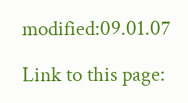modified:09.01.07

Link to this page: